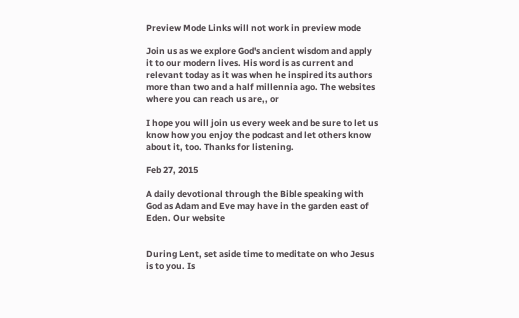Preview Mode Links will not work in preview mode

Join us as we explore God's ancient wisdom and apply it to our modern lives. His word is as current and relevant today as it was when he inspired its authors more than two and a half millennia ago. The websites where you can reach us are,, or

I hope you will join us every week and be sure to let us know how you enjoy the podcast and let others know about it, too. Thanks for listening.

Feb 27, 2015

A daily devotional through the Bible speaking with God as Adam and Eve may have in the garden east of Eden. Our website


During Lent, set aside time to meditate on who Jesus is to you. Is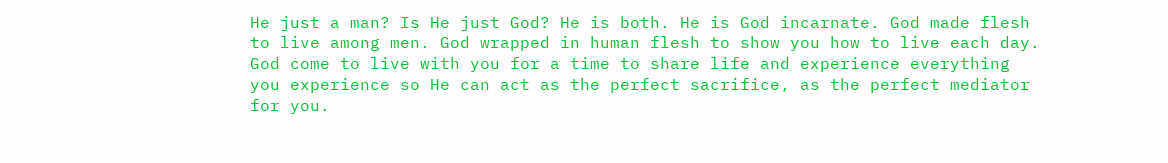He just a man? Is He just God? He is both. He is God incarnate. God made flesh to live among men. God wrapped in human flesh to show you how to live each day. God come to live with you for a time to share life and experience everything you experience so He can act as the perfect sacrifice, as the perfect mediator for you.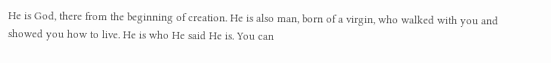He is God, there from the beginning of creation. He is also man, born of a virgin, who walked with you and showed you how to live. He is who He said He is. You can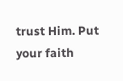trust Him. Put your faith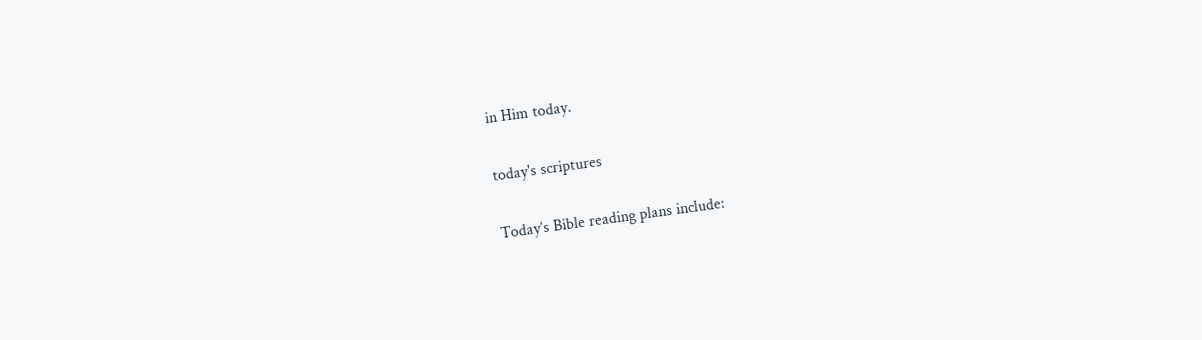in Him today.

today's scriptures

Today’s Bible reading plans include: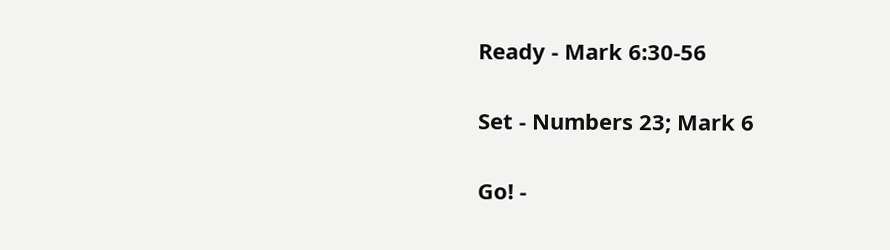Ready - Mark 6:30-56

Set - Numbers 23; Mark 6

Go! -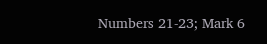Numbers 21-23; Mark 6